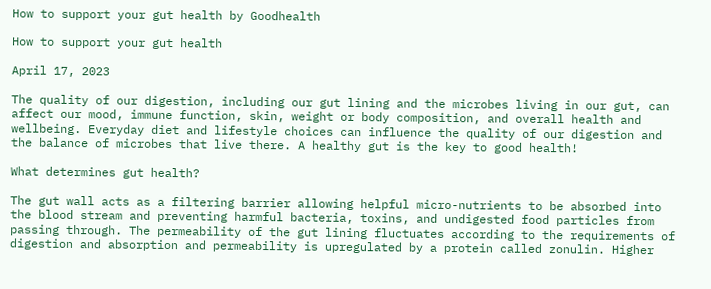How to support your gut health by Goodhealth

How to support your gut health

April 17, 2023

The quality of our digestion, including our gut lining and the microbes living in our gut, can affect our mood, immune function, skin, weight or body composition, and overall health and wellbeing. Everyday diet and lifestyle choices can influence the quality of our digestion and the balance of microbes that live there. A healthy gut is the key to good health!

What determines gut health?

The gut wall acts as a filtering barrier allowing helpful micro-nutrients to be absorbed into the blood stream and preventing harmful bacteria, toxins, and undigested food particles from passing through. The permeability of the gut lining fluctuates according to the requirements of digestion and absorption and permeability is upregulated by a protein called zonulin. Higher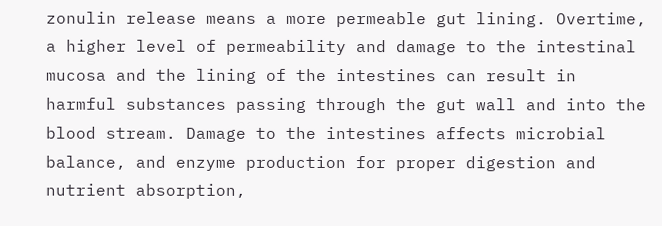zonulin release means a more permeable gut lining. Overtime, a higher level of permeability and damage to the intestinal mucosa and the lining of the intestines can result in harmful substances passing through the gut wall and into the blood stream. Damage to the intestines affects microbial balance, and enzyme production for proper digestion and nutrient absorption,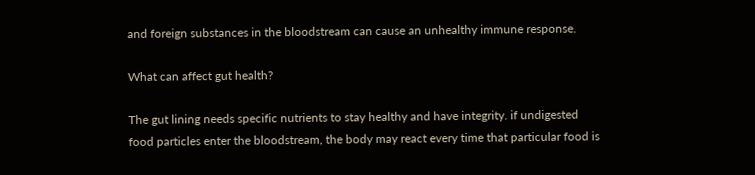and foreign substances in the bloodstream can cause an unhealthy immune response.

What can affect gut health?

The gut lining needs specific nutrients to stay healthy and have integrity. if undigested food particles enter the bloodstream, the body may react every time that particular food is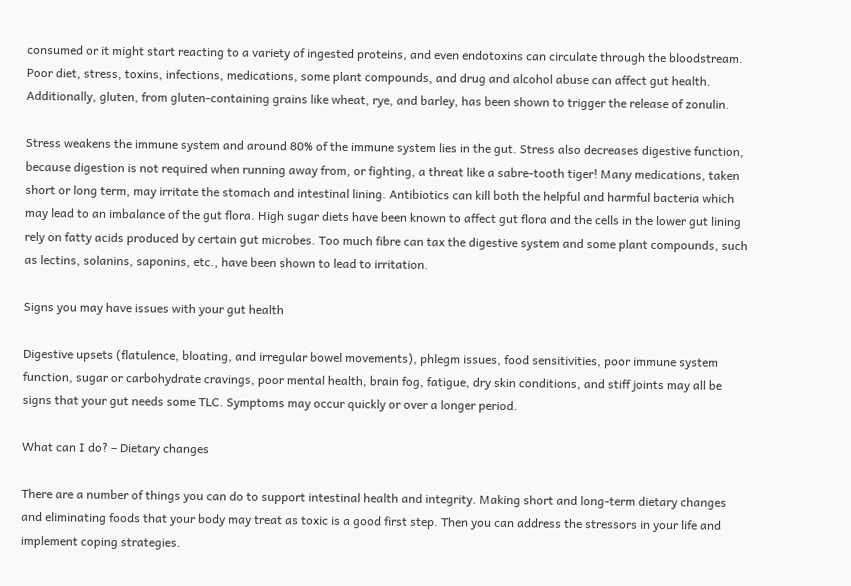consumed or it might start reacting to a variety of ingested proteins, and even endotoxins can circulate through the bloodstream. Poor diet, stress, toxins, infections, medications, some plant compounds, and drug and alcohol abuse can affect gut health. Additionally, gluten, from gluten-containing grains like wheat, rye, and barley, has been shown to trigger the release of zonulin.

Stress weakens the immune system and around 80% of the immune system lies in the gut. Stress also decreases digestive function, because digestion is not required when running away from, or fighting, a threat like a sabre-tooth tiger! Many medications, taken short or long term, may irritate the stomach and intestinal lining. Antibiotics can kill both the helpful and harmful bacteria which may lead to an imbalance of the gut flora. High sugar diets have been known to affect gut flora and the cells in the lower gut lining rely on fatty acids produced by certain gut microbes. Too much fibre can tax the digestive system and some plant compounds, such as lectins, solanins, saponins, etc., have been shown to lead to irritation.

Signs you may have issues with your gut health

Digestive upsets (flatulence, bloating, and irregular bowel movements), phlegm issues, food sensitivities, poor immune system function, sugar or carbohydrate cravings, poor mental health, brain fog, fatigue, dry skin conditions, and stiff joints may all be signs that your gut needs some TLC. Symptoms may occur quickly or over a longer period.

What can I do? – Dietary changes

There are a number of things you can do to support intestinal health and integrity. Making short and long-term dietary changes and eliminating foods that your body may treat as toxic is a good first step. Then you can address the stressors in your life and implement coping strategies.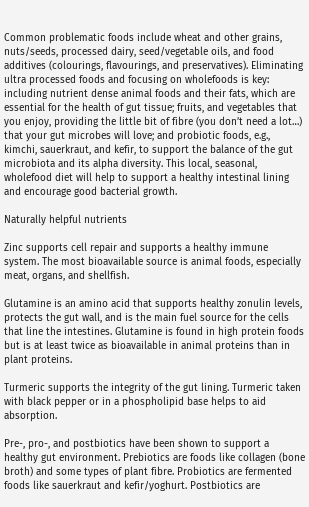Common problematic foods include wheat and other grains, nuts/seeds, processed dairy, seed/vegetable oils, and food additives (colourings, flavourings, and preservatives). Eliminating ultra processed foods and focusing on wholefoods is key: including nutrient dense animal foods and their fats, which are essential for the health of gut tissue; fruits, and vegetables that you enjoy, providing the little bit of fibre (you don’t need a lot…) that your gut microbes will love; and probiotic foods, e.g., kimchi, sauerkraut, and kefir, to support the balance of the gut microbiota and its alpha diversity. This local, seasonal, wholefood diet will help to support a healthy intestinal lining and encourage good bacterial growth.

Naturally helpful nutrients

Zinc supports cell repair and supports a healthy immune system. The most bioavailable source is animal foods, especially meat, organs, and shellfish.

Glutamine is an amino acid that supports healthy zonulin levels, protects the gut wall, and is the main fuel source for the cells that line the intestines. Glutamine is found in high protein foods but is at least twice as bioavailable in animal proteins than in plant proteins.

Turmeric supports the integrity of the gut lining. Turmeric taken with black pepper or in a phospholipid base helps to aid absorption.

Pre-, pro-, and postbiotics have been shown to support a healthy gut environment. Prebiotics are foods like collagen (bone broth) and some types of plant fibre. Probiotics are fermented foods like sauerkraut and kefir/yoghurt. Postbiotics are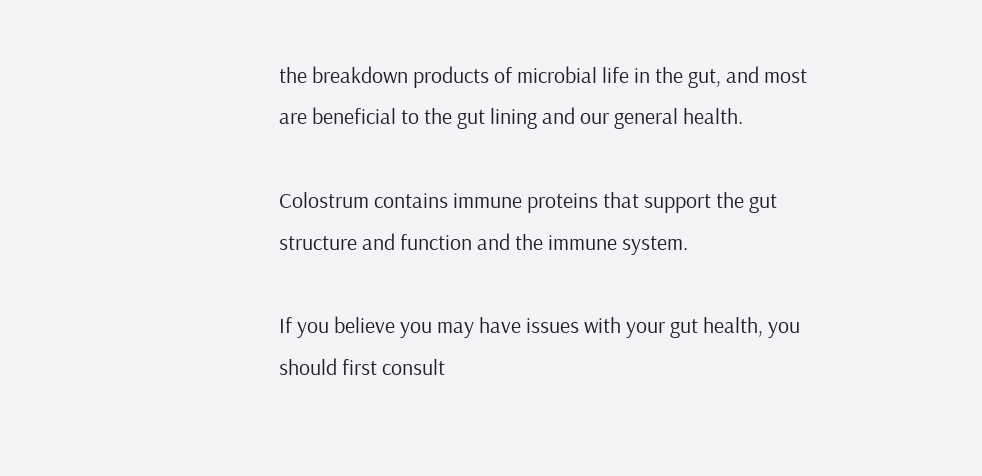the breakdown products of microbial life in the gut, and most are beneficial to the gut lining and our general health.

Colostrum contains immune proteins that support the gut structure and function and the immune system.

If you believe you may have issues with your gut health, you should first consult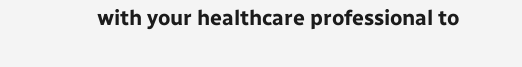with your healthcare professional to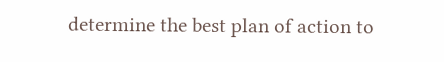determine the best plan of action to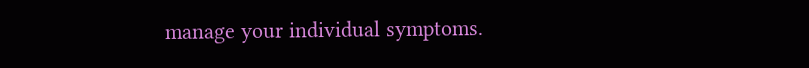manage your individual symptoms.